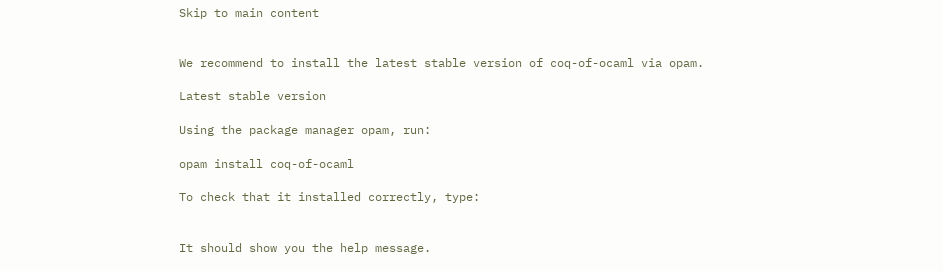Skip to main content


We recommend to install the latest stable version of coq-of-ocaml via opam.

Latest stable version

Using the package manager opam, run:

opam install coq-of-ocaml

To check that it installed correctly, type:


It should show you the help message.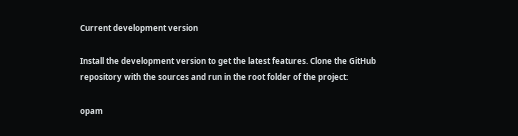Current development version

Install the development version to get the latest features. Clone the GitHub repository with the sources and run in the root folder of the project:

opam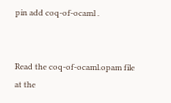pin add coq-of-ocaml .


Read the coq-of-ocaml.opam file at the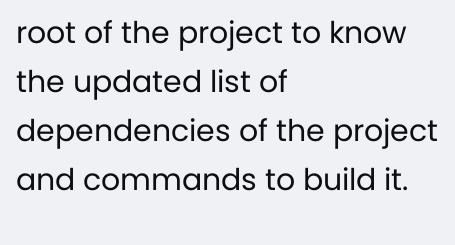root of the project to know the updated list of dependencies of the project and commands to build it.